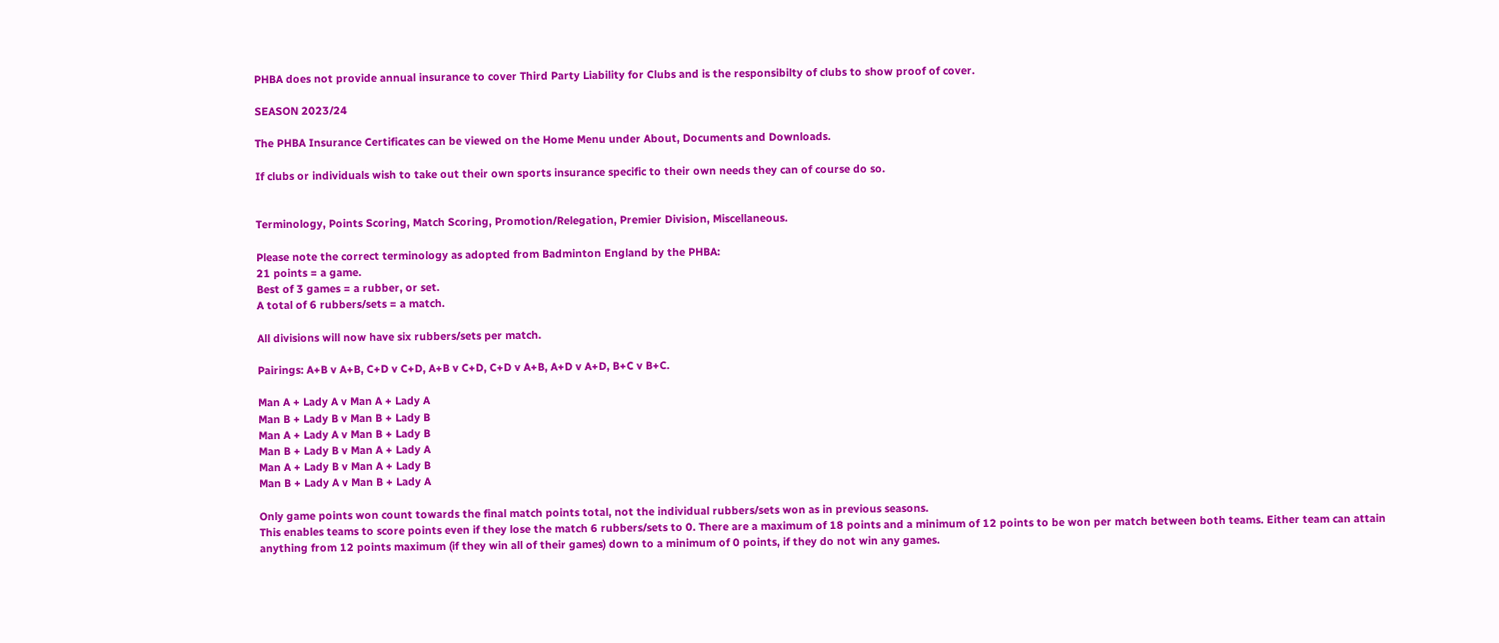PHBA does not provide annual insurance to cover Third Party Liability for Clubs and is the responsibilty of clubs to show proof of cover.

SEASON 2023/24

The PHBA Insurance Certificates can be viewed on the Home Menu under About, Documents and Downloads.

If clubs or individuals wish to take out their own sports insurance specific to their own needs they can of course do so.


Terminology, Points Scoring, Match Scoring, Promotion/Relegation, Premier Division, Miscellaneous.

Please note the correct terminology as adopted from Badminton England by the PHBA:
21 points = a game.
Best of 3 games = a rubber, or set.
A total of 6 rubbers/sets = a match.

All divisions will now have six rubbers/sets per match.

Pairings: A+B v A+B, C+D v C+D, A+B v C+D, C+D v A+B, A+D v A+D, B+C v B+C.

Man A + Lady A v Man A + Lady A
Man B + Lady B v Man B + Lady B
Man A + Lady A v Man B + Lady B
Man B + Lady B v Man A + Lady A
Man A + Lady B v Man A + Lady B
Man B + Lady A v Man B + Lady A

Only game points won count towards the final match points total, not the individual rubbers/sets won as in previous seasons.
This enables teams to score points even if they lose the match 6 rubbers/sets to 0. There are a maximum of 18 points and a minimum of 12 points to be won per match between both teams. Either team can attain anything from 12 points maximum (if they win all of their games) down to a minimum of 0 points, if they do not win any games.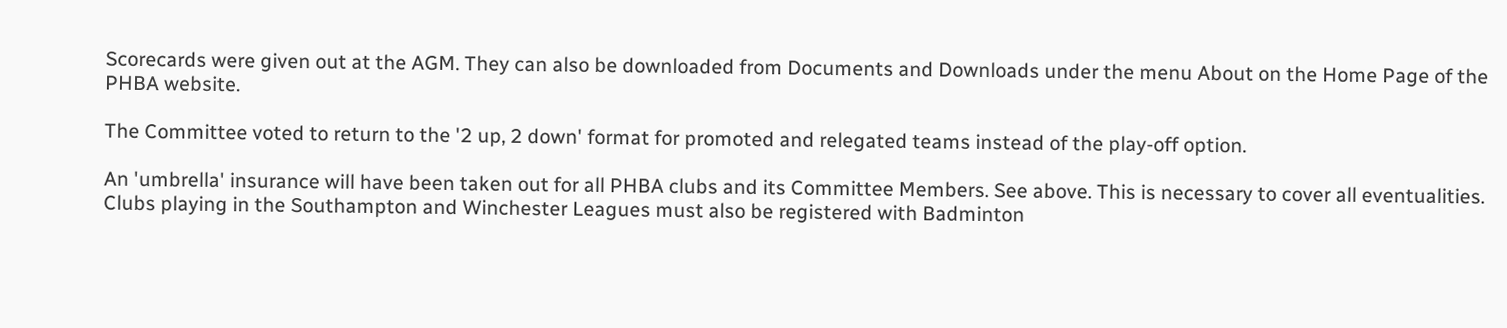Scorecards were given out at the AGM. They can also be downloaded from Documents and Downloads under the menu About on the Home Page of the PHBA website.

The Committee voted to return to the '2 up, 2 down' format for promoted and relegated teams instead of the play-off option.

An 'umbrella' insurance will have been taken out for all PHBA clubs and its Committee Members. See above. This is necessary to cover all eventualities. Clubs playing in the Southampton and Winchester Leagues must also be registered with Badminton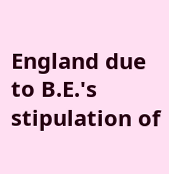England due to B.E.'s stipulation of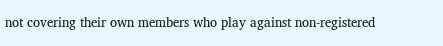not covering their own members who play against non-registered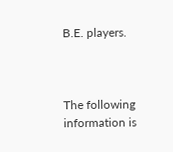B.E. players.



The following information is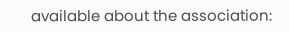available about the association: